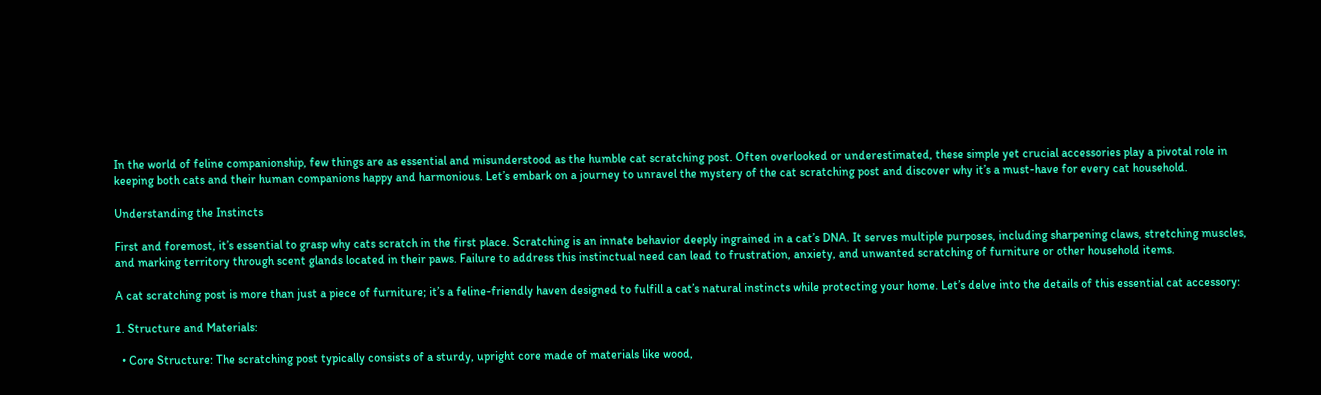In the world of feline companionship, few things are as essential and misunderstood as the humble cat scratching post. Often overlooked or underestimated, these simple yet crucial accessories play a pivotal role in keeping both cats and their human companions happy and harmonious. Let’s embark on a journey to unravel the mystery of the cat scratching post and discover why it’s a must-have for every cat household.

Understanding the Instincts

First and foremost, it’s essential to grasp why cats scratch in the first place. Scratching is an innate behavior deeply ingrained in a cat’s DNA. It serves multiple purposes, including sharpening claws, stretching muscles, and marking territory through scent glands located in their paws. Failure to address this instinctual need can lead to frustration, anxiety, and unwanted scratching of furniture or other household items.

A cat scratching post is more than just a piece of furniture; it’s a feline-friendly haven designed to fulfill a cat’s natural instincts while protecting your home. Let’s delve into the details of this essential cat accessory:

1. Structure and Materials:

  • Core Structure: The scratching post typically consists of a sturdy, upright core made of materials like wood,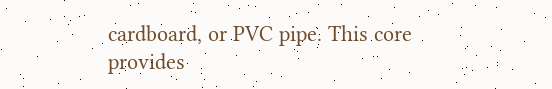cardboard, or PVC pipe. This core provides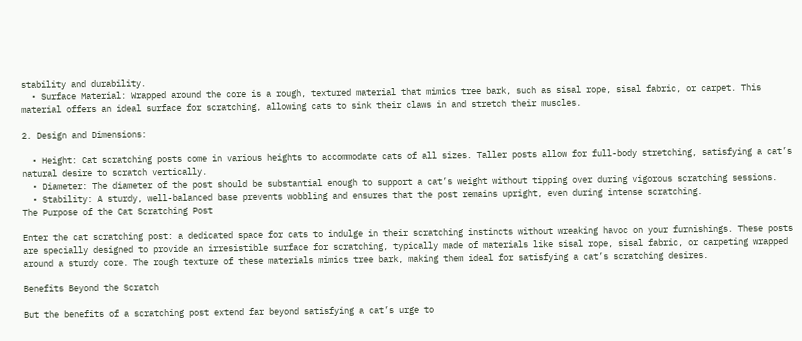stability and durability.
  • Surface Material: Wrapped around the core is a rough, textured material that mimics tree bark, such as sisal rope, sisal fabric, or carpet. This material offers an ideal surface for scratching, allowing cats to sink their claws in and stretch their muscles.

2. Design and Dimensions:

  • Height: Cat scratching posts come in various heights to accommodate cats of all sizes. Taller posts allow for full-body stretching, satisfying a cat’s natural desire to scratch vertically.
  • Diameter: The diameter of the post should be substantial enough to support a cat’s weight without tipping over during vigorous scratching sessions.
  • Stability: A sturdy, well-balanced base prevents wobbling and ensures that the post remains upright, even during intense scratching.
The Purpose of the Cat Scratching Post

Enter the cat scratching post: a dedicated space for cats to indulge in their scratching instincts without wreaking havoc on your furnishings. These posts are specially designed to provide an irresistible surface for scratching, typically made of materials like sisal rope, sisal fabric, or carpeting wrapped around a sturdy core. The rough texture of these materials mimics tree bark, making them ideal for satisfying a cat’s scratching desires.

Benefits Beyond the Scratch

But the benefits of a scratching post extend far beyond satisfying a cat’s urge to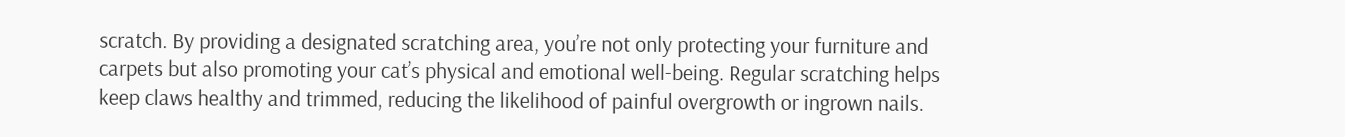scratch. By providing a designated scratching area, you’re not only protecting your furniture and carpets but also promoting your cat’s physical and emotional well-being. Regular scratching helps keep claws healthy and trimmed, reducing the likelihood of painful overgrowth or ingrown nails.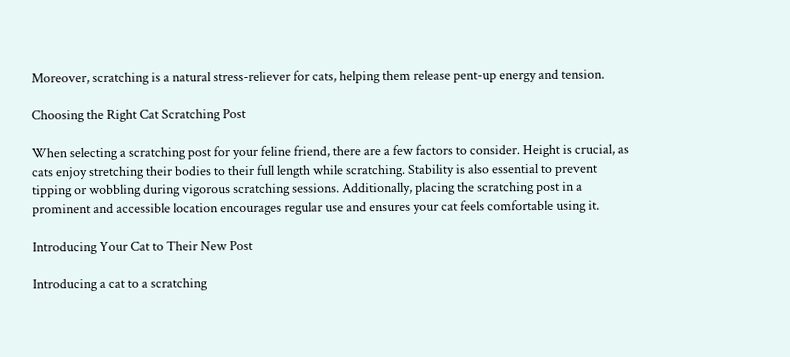Moreover, scratching is a natural stress-reliever for cats, helping them release pent-up energy and tension.

Choosing the Right Cat Scratching Post

When selecting a scratching post for your feline friend, there are a few factors to consider. Height is crucial, as cats enjoy stretching their bodies to their full length while scratching. Stability is also essential to prevent tipping or wobbling during vigorous scratching sessions. Additionally, placing the scratching post in a prominent and accessible location encourages regular use and ensures your cat feels comfortable using it.

Introducing Your Cat to Their New Post

Introducing a cat to a scratching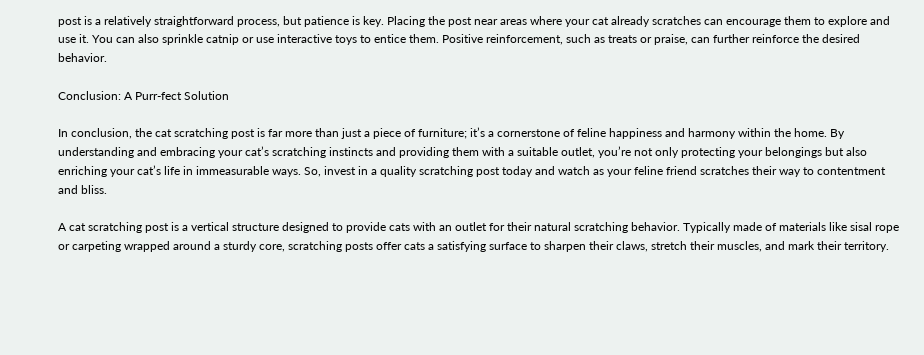post is a relatively straightforward process, but patience is key. Placing the post near areas where your cat already scratches can encourage them to explore and use it. You can also sprinkle catnip or use interactive toys to entice them. Positive reinforcement, such as treats or praise, can further reinforce the desired behavior.

Conclusion: A Purr-fect Solution

In conclusion, the cat scratching post is far more than just a piece of furniture; it’s a cornerstone of feline happiness and harmony within the home. By understanding and embracing your cat’s scratching instincts and providing them with a suitable outlet, you’re not only protecting your belongings but also enriching your cat’s life in immeasurable ways. So, invest in a quality scratching post today and watch as your feline friend scratches their way to contentment and bliss.

A cat scratching post is a vertical structure designed to provide cats with an outlet for their natural scratching behavior. Typically made of materials like sisal rope or carpeting wrapped around a sturdy core, scratching posts offer cats a satisfying surface to sharpen their claws, stretch their muscles, and mark their territory.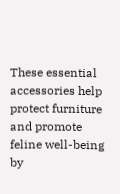These essential accessories help protect furniture and promote feline well-being by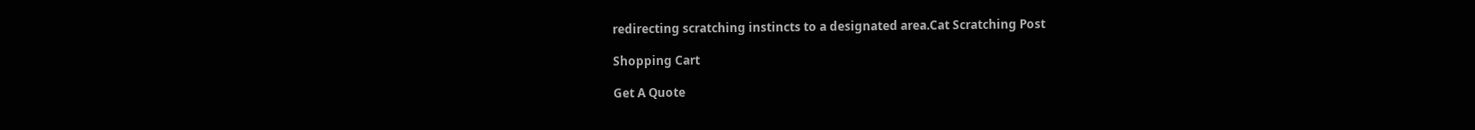redirecting scratching instincts to a designated area.Cat Scratching Post

Shopping Cart

Get A Quote